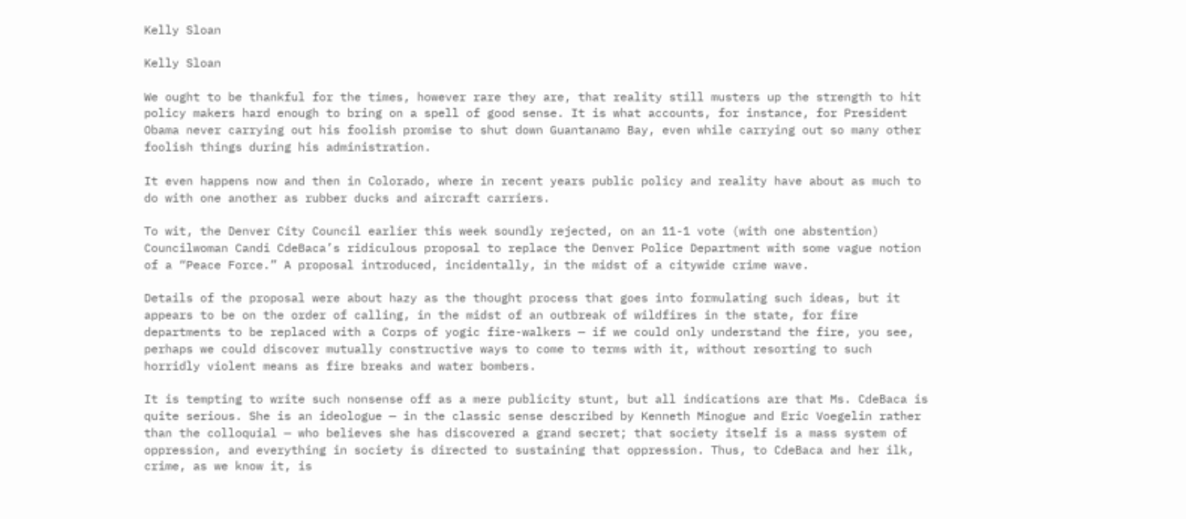Kelly Sloan

Kelly Sloan

We ought to be thankful for the times, however rare they are, that reality still musters up the strength to hit policy makers hard enough to bring on a spell of good sense. It is what accounts, for instance, for President Obama never carrying out his foolish promise to shut down Guantanamo Bay, even while carrying out so many other foolish things during his administration.

It even happens now and then in Colorado, where in recent years public policy and reality have about as much to do with one another as rubber ducks and aircraft carriers.

To wit, the Denver City Council earlier this week soundly rejected, on an 11-1 vote (with one abstention) Councilwoman Candi CdeBaca’s ridiculous proposal to replace the Denver Police Department with some vague notion of a “Peace Force.” A proposal introduced, incidentally, in the midst of a citywide crime wave.

Details of the proposal were about hazy as the thought process that goes into formulating such ideas, but it appears to be on the order of calling, in the midst of an outbreak of wildfires in the state, for fire departments to be replaced with a Corps of yogic fire-walkers — if we could only understand the fire, you see, perhaps we could discover mutually constructive ways to come to terms with it, without resorting to such horridly violent means as fire breaks and water bombers.

It is tempting to write such nonsense off as a mere publicity stunt, but all indications are that Ms. CdeBaca is quite serious. She is an ideologue — in the classic sense described by Kenneth Minogue and Eric Voegelin rather than the colloquial — who believes she has discovered a grand secret; that society itself is a mass system of oppression, and everything in society is directed to sustaining that oppression. Thus, to CdeBaca and her ilk, crime, as we know it, is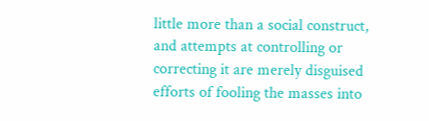little more than a social construct, and attempts at controlling or correcting it are merely disguised efforts of fooling the masses into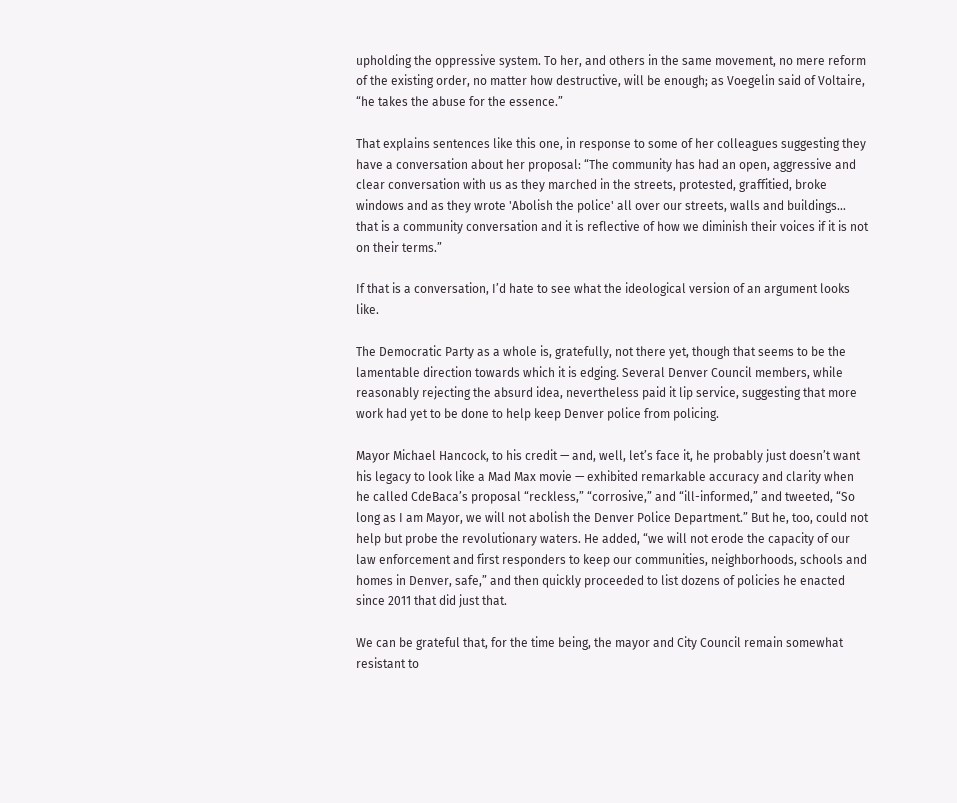upholding the oppressive system. To her, and others in the same movement, no mere reform of the existing order, no matter how destructive, will be enough; as Voegelin said of Voltaire, “he takes the abuse for the essence.”

That explains sentences like this one, in response to some of her colleagues suggesting they have a conversation about her proposal: “The community has had an open, aggressive and clear conversation with us as they marched in the streets, protested, graffitied, broke windows and as they wrote 'Abolish the police' all over our streets, walls and buildings… that is a community conversation and it is reflective of how we diminish their voices if it is not on their terms.”

If that is a conversation, I’d hate to see what the ideological version of an argument looks like.

The Democratic Party as a whole is, gratefully, not there yet, though that seems to be the lamentable direction towards which it is edging. Several Denver Council members, while reasonably rejecting the absurd idea, nevertheless paid it lip service, suggesting that more work had yet to be done to help keep Denver police from policing.

Mayor Michael Hancock, to his credit — and, well, let’s face it, he probably just doesn’t want his legacy to look like a Mad Max movie — exhibited remarkable accuracy and clarity when he called CdeBaca’s proposal “reckless,” “corrosive,” and “ill-informed,” and tweeted, “So long as I am Mayor, we will not abolish the Denver Police Department.” But he, too, could not help but probe the revolutionary waters. He added, “we will not erode the capacity of our law enforcement and first responders to keep our communities, neighborhoods, schools and homes in Denver, safe,” and then quickly proceeded to list dozens of policies he enacted since 2011 that did just that.

We can be grateful that, for the time being, the mayor and City Council remain somewhat resistant to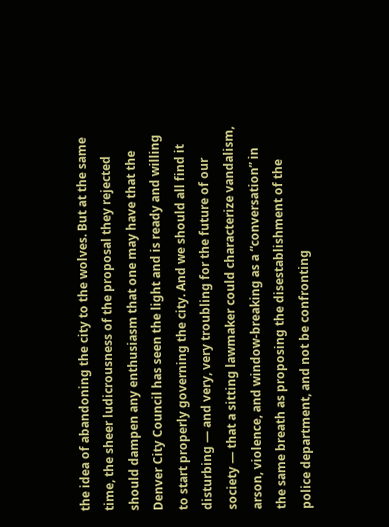the idea of abandoning the city to the wolves. But at the same time, the sheer ludicrousness of the proposal they rejected should dampen any enthusiasm that one may have that the Denver City Council has seen the light and is ready and willing to start properly governing the city. And we should all find it disturbing — and very, very troubling for the future of our society — that a sitting lawmaker could characterize vandalism, arson, violence, and window-breaking as a “conversation” in the same breath as proposing the disestablishment of the police department, and not be confronting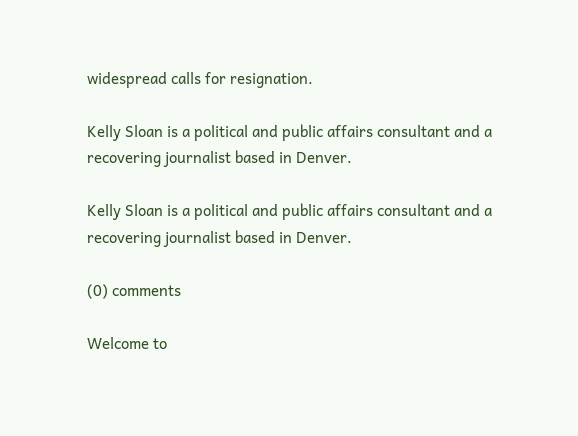widespread calls for resignation.

Kelly Sloan is a political and public affairs consultant and a recovering journalist based in Denver.

Kelly Sloan is a political and public affairs consultant and a recovering journalist based in Denver.

(0) comments

Welcome to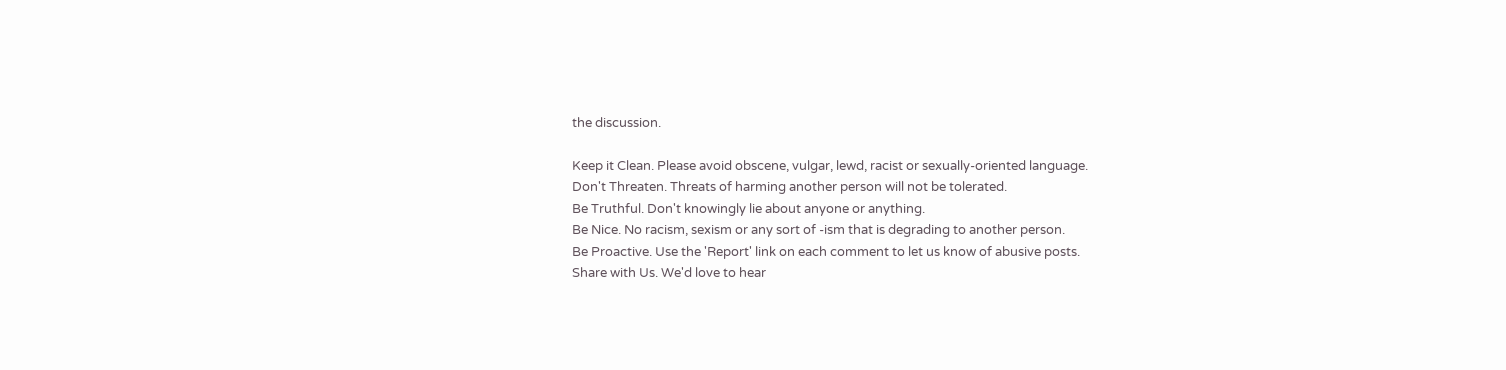the discussion.

Keep it Clean. Please avoid obscene, vulgar, lewd, racist or sexually-oriented language.
Don't Threaten. Threats of harming another person will not be tolerated.
Be Truthful. Don't knowingly lie about anyone or anything.
Be Nice. No racism, sexism or any sort of -ism that is degrading to another person.
Be Proactive. Use the 'Report' link on each comment to let us know of abusive posts.
Share with Us. We'd love to hear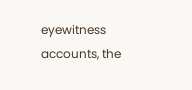eyewitness accounts, the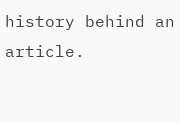history behind an article.